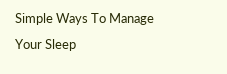Simple Ways To Manage Your Sleep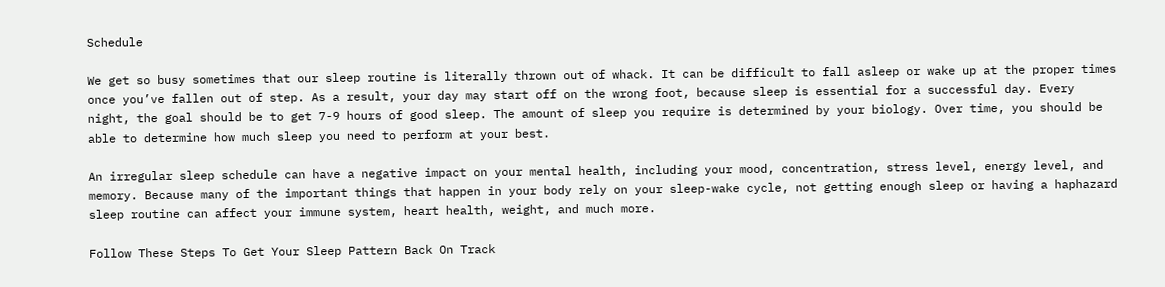Schedule

We get so busy sometimes that our sleep routine is literally thrown out of whack. It can be difficult to fall asleep or wake up at the proper times once you’ve fallen out of step. As a result, your day may start off on the wrong foot, because sleep is essential for a successful day. Every night, the goal should be to get 7-9 hours of good sleep. The amount of sleep you require is determined by your biology. Over time, you should be able to determine how much sleep you need to perform at your best.

An irregular sleep schedule can have a negative impact on your mental health, including your mood, concentration, stress level, energy level, and memory. Because many of the important things that happen in your body rely on your sleep-wake cycle, not getting enough sleep or having a haphazard sleep routine can affect your immune system, heart health, weight, and much more.

Follow These Steps To Get Your Sleep Pattern Back On Track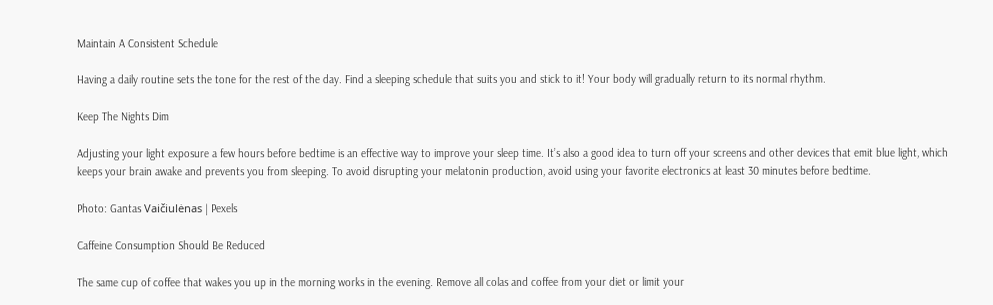Maintain A Consistent Schedule

Having a daily routine sets the tone for the rest of the day. Find a sleeping schedule that suits you and stick to it! Your body will gradually return to its normal rhythm.

Keep The Nights Dim

Adjusting your light exposure a few hours before bedtime is an effective way to improve your sleep time. It’s also a good idea to turn off your screens and other devices that emit blue light, which keeps your brain awake and prevents you from sleeping. To avoid disrupting your melatonin production, avoid using your favorite electronics at least 30 minutes before bedtime.

Photo: Gantas Vaičiulėnas | Pexels

Caffeine Consumption Should Be Reduced

The same cup of coffee that wakes you up in the morning works in the evening. Remove all colas and coffee from your diet or limit your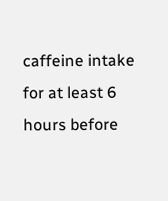caffeine intake for at least 6 hours before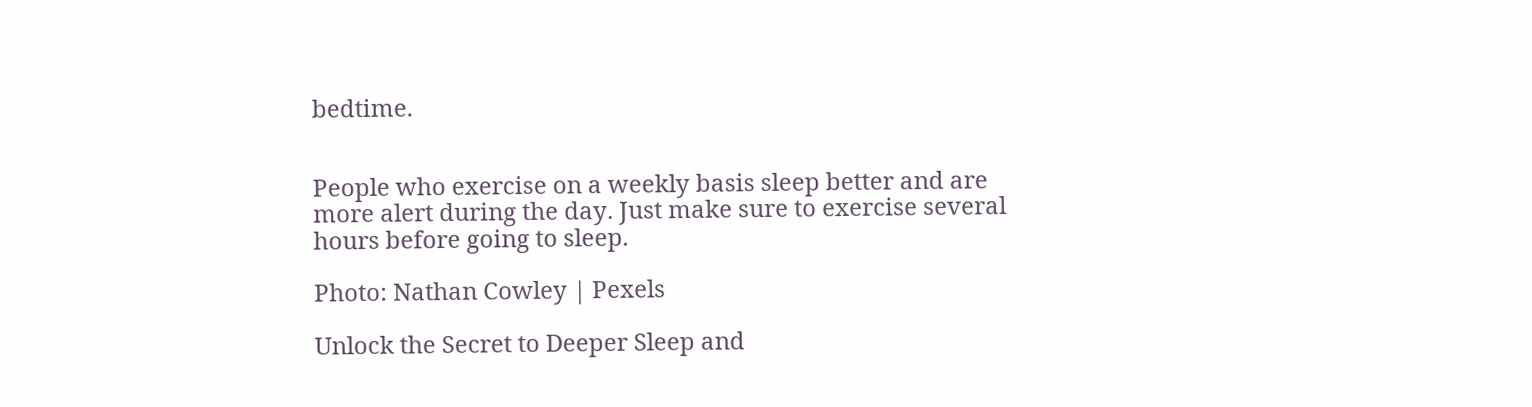bedtime.


People who exercise on a weekly basis sleep better and are more alert during the day. Just make sure to exercise several hours before going to sleep.

Photo: Nathan Cowley | Pexels

Unlock the Secret to Deeper Sleep and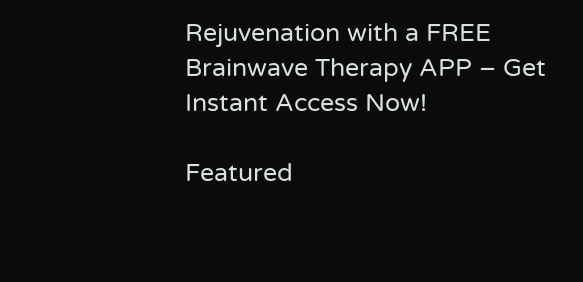Rejuvenation with a FREE Brainwave Therapy APP – Get Instant Access Now!

Featured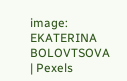image: EKATERINA BOLOVTSOVA | Pexels